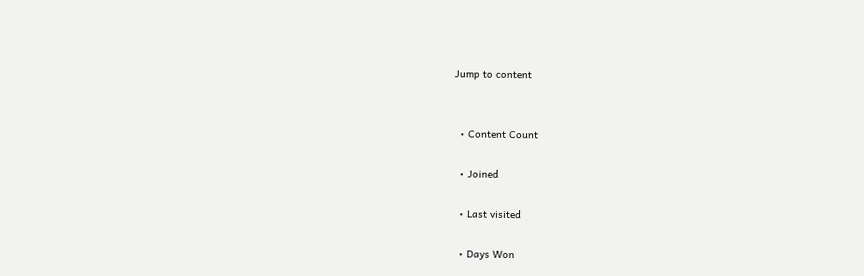Jump to content


  • Content Count

  • Joined

  • Last visited

  • Days Won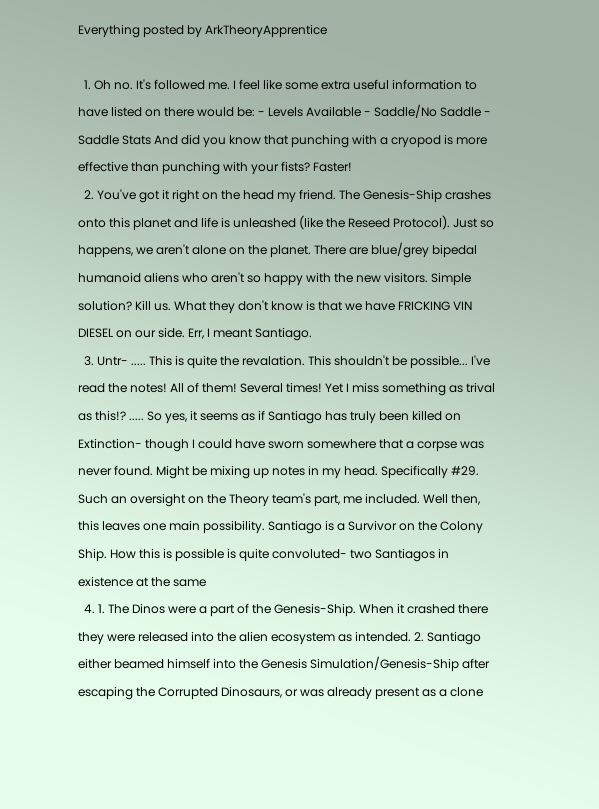Everything posted by ArkTheoryApprentice

  1. Oh no. It's followed me. I feel like some extra useful information to have listed on there would be: - Levels Available - Saddle/No Saddle - Saddle Stats And did you know that punching with a cryopod is more effective than punching with your fists? Faster!
  2. You've got it right on the head my friend. The Genesis-Ship crashes onto this planet and life is unleashed (like the Reseed Protocol). Just so happens, we aren't alone on the planet. There are blue/grey bipedal humanoid aliens who aren't so happy with the new visitors. Simple solution? Kill us. What they don't know is that we have FRICKING VIN DIESEL on our side. Err, I meant Santiago.
  3. Untr- ..... This is quite the revalation. This shouldn't be possible... I've read the notes! All of them! Several times! Yet I miss something as trival as this!? ..... So yes, it seems as if Santiago has truly been killed on Extinction- though I could have sworn somewhere that a corpse was never found. Might be mixing up notes in my head. Specifically #29. Such an oversight on the Theory team's part, me included. Well then, this leaves one main possibility. Santiago is a Survivor on the Colony Ship. How this is possible is quite convoluted- two Santiagos in existence at the same
  4. 1. The Dinos were a part of the Genesis-Ship. When it crashed there they were released into the alien ecosystem as intended. 2. Santiago either beamed himself into the Genesis Simulation/Genesis-Ship after escaping the Corrupted Dinosaurs, or was already present as a clone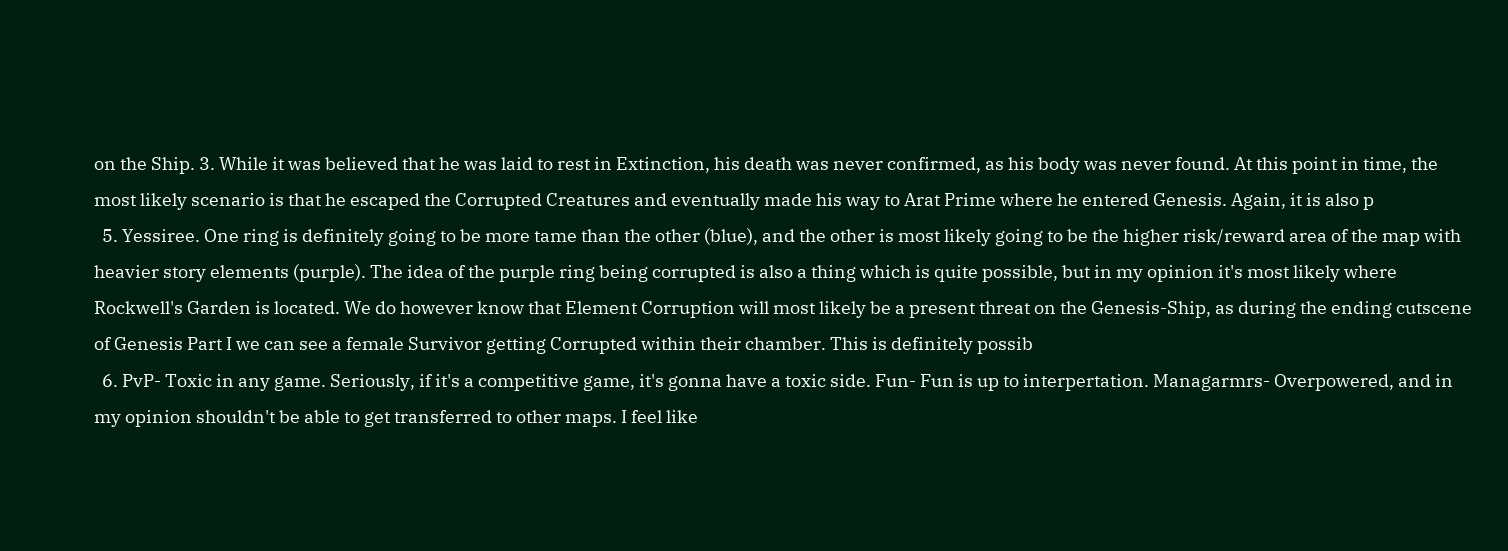on the Ship. 3. While it was believed that he was laid to rest in Extinction, his death was never confirmed, as his body was never found. At this point in time, the most likely scenario is that he escaped the Corrupted Creatures and eventually made his way to Arat Prime where he entered Genesis. Again, it is also p
  5. Yessiree. One ring is definitely going to be more tame than the other (blue), and the other is most likely going to be the higher risk/reward area of the map with heavier story elements (purple). The idea of the purple ring being corrupted is also a thing which is quite possible, but in my opinion it's most likely where Rockwell's Garden is located. We do however know that Element Corruption will most likely be a present threat on the Genesis-Ship, as during the ending cutscene of Genesis Part I we can see a female Survivor getting Corrupted within their chamber. This is definitely possib
  6. PvP- Toxic in any game. Seriously, if it's a competitive game, it's gonna have a toxic side. Fun- Fun is up to interpertation. Managarmrs- Overpowered, and in my opinion shouldn't be able to get transferred to other maps. I feel like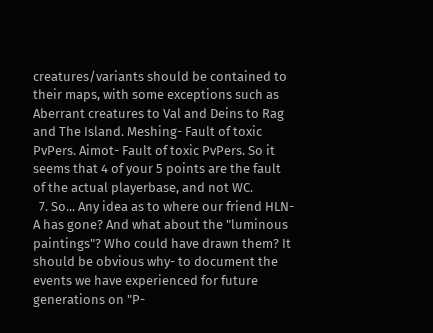creatures/variants should be contained to their maps, with some exceptions such as Aberrant creatures to Val and Deins to Rag and The Island. Meshing- Fault of toxic PvPers. Aimot- Fault of toxic PvPers. So it seems that 4 of your 5 points are the fault of the actual playerbase, and not WC.
  7. So... Any idea as to where our friend HLN-A has gone? And what about the "luminous paintings"? Who could have drawn them? It should be obvious why- to document the events we have experienced for future generations on "P-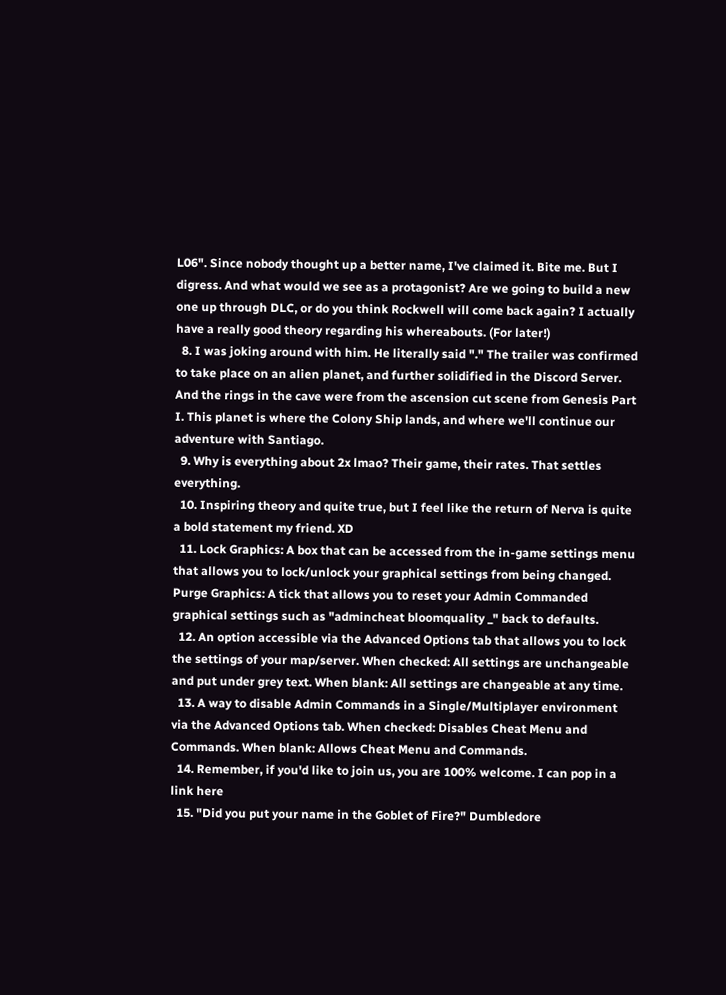L06". Since nobody thought up a better name, I've claimed it. Bite me. But I digress. And what would we see as a protagonist? Are we going to build a new one up through DLC, or do you think Rockwell will come back again? I actually have a really good theory regarding his whereabouts. (For later!)
  8. I was joking around with him. He literally said "." The trailer was confirmed to take place on an alien planet, and further solidified in the Discord Server. And the rings in the cave were from the ascension cut scene from Genesis Part I. This planet is where the Colony Ship lands, and where we'll continue our adventure with Santiago.
  9. Why is everything about 2x lmao? Their game, their rates. That settles everything.
  10. Inspiring theory and quite true, but I feel like the return of Nerva is quite a bold statement my friend. XD
  11. Lock Graphics: A box that can be accessed from the in-game settings menu that allows you to lock/unlock your graphical settings from being changed. Purge Graphics: A tick that allows you to reset your Admin Commanded graphical settings such as "admincheat bloomquality _" back to defaults.
  12. An option accessible via the Advanced Options tab that allows you to lock the settings of your map/server. When checked: All settings are unchangeable and put under grey text. When blank: All settings are changeable at any time.
  13. A way to disable Admin Commands in a Single/Multiplayer environment via the Advanced Options tab. When checked: Disables Cheat Menu and Commands. When blank: Allows Cheat Menu and Commands.
  14. Remember, if you'd like to join us, you are 100% welcome. I can pop in a link here
  15. "Did you put your name in the Goblet of Fire?" Dumbledore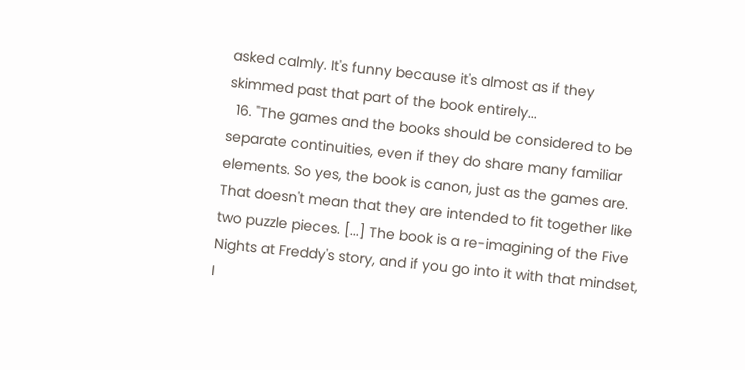asked calmly. It's funny because it's almost as if they skimmed past that part of the book entirely...
  16. "The games and the books should be considered to be separate continuities, even if they do share many familiar elements. So yes, the book is canon, just as the games are. That doesn't mean that they are intended to fit together like two puzzle pieces. [...] The book is a re-imagining of the Five Nights at Freddy's story, and if you go into it with that mindset, I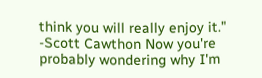think you will really enjoy it." -Scott Cawthon Now you're probably wondering why I'm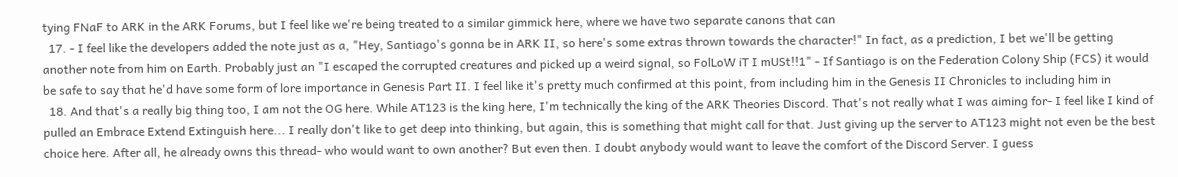tying FNaF to ARK in the ARK Forums, but I feel like we're being treated to a similar gimmick here, where we have two separate canons that can
  17. - I feel like the developers added the note just as a, "Hey, Santiago's gonna be in ARK II, so here's some extras thrown towards the character!" In fact, as a prediction, I bet we'll be getting another note from him on Earth. Probably just an "I escaped the corrupted creatures and picked up a weird signal, so FolLoW iT I mUSt!!1" - If Santiago is on the Federation Colony Ship (FCS) it would be safe to say that he'd have some form of lore importance in Genesis Part II. I feel like it's pretty much confirmed at this point, from including him in the Genesis II Chronicles to including him in
  18. And that's a really big thing too, I am not the OG here. While AT123 is the king here, I'm technically the king of the ARK Theories Discord. That's not really what I was aiming for- I feel like I kind of pulled an Embrace Extend Extinguish here... I really don't like to get deep into thinking, but again, this is something that might call for that. Just giving up the server to AT123 might not even be the best choice here. After all, he already owns this thread- who would want to own another? But even then. I doubt anybody would want to leave the comfort of the Discord Server. I guess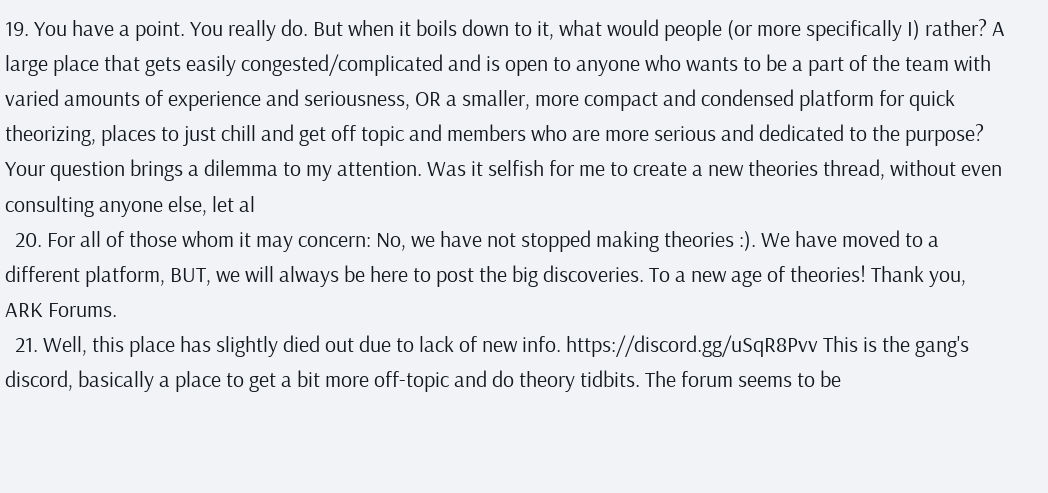19. You have a point. You really do. But when it boils down to it, what would people (or more specifically I) rather? A large place that gets easily congested/complicated and is open to anyone who wants to be a part of the team with varied amounts of experience and seriousness, OR a smaller, more compact and condensed platform for quick theorizing, places to just chill and get off topic and members who are more serious and dedicated to the purpose? Your question brings a dilemma to my attention. Was it selfish for me to create a new theories thread, without even consulting anyone else, let al
  20. For all of those whom it may concern: No, we have not stopped making theories :). We have moved to a different platform, BUT, we will always be here to post the big discoveries. To a new age of theories! Thank you, ARK Forums.
  21. Well, this place has slightly died out due to lack of new info. https://discord.gg/uSqR8Pvv This is the gang's discord, basically a place to get a bit more off-topic and do theory tidbits. The forum seems to be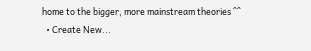home to the bigger, more mainstream theories ^^
  • Create New...